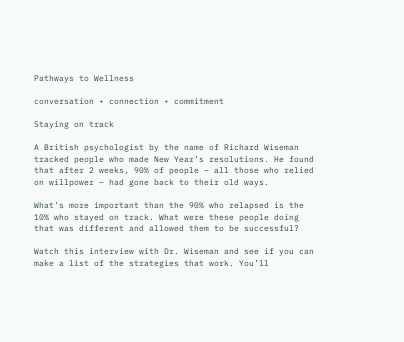Pathways to Wellness

conversation • connection • commitment

Staying on track

A British psychologist by the name of Richard Wiseman tracked people who made New Year’s resolutions. He found that after 2 weeks, 90% of people – all those who relied on willpower – had gone back to their old ways.

What’s more important than the 90% who relapsed is the 10% who stayed on track. What were these people doing that was different and allowed them to be successful?

Watch this interview with Dr. Wiseman and see if you can make a list of the strategies that work. You’ll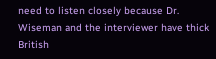need to listen closely because Dr. Wiseman and the interviewer have thick British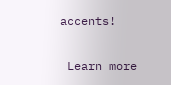accents!

 Learn more